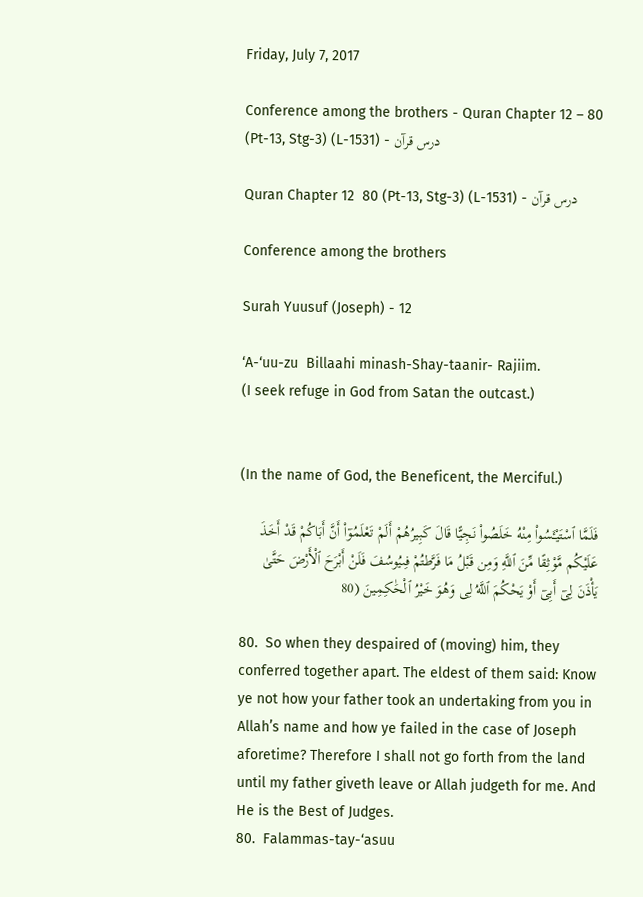Friday, July 7, 2017

Conference among the brothers - Quran Chapter 12 – 80 (Pt-13, Stg-3) (L-1531) - درس قرآن

Quran Chapter 12  80 (Pt-13, Stg-3) (L-1531) - درس قرآن

Conference among the brothers

Surah Yuusuf (Joseph) - 12

‘A-‘uu-zu  Billaahi minash-Shay-taanir- Rajiim.
(I seek refuge in God from Satan the outcast.)


(In the name of God, the Beneficent, the Merciful.)

فَلَمَّا ٱسْتَيْـَٔسُوا۟ مِنْهُ خَلَصُوا۟ نَجِيًّا قَالَ كَبِيرُهُمْ أَلَمْ تَعْلَمُوٓا۟ أَنَّ أَبَاكُمْ قَدْ أَخَذَ عَلَيْكُم مَّوْثِقًا مِّنَ ٱللَّهِ وَمِن قَبْلُ مَا فَرَّطتُمْ فِىيُوسُفَ فَلَنْ أَبْرَحَ ٱلْأَرْضَ حَتَّىٰ يَأْذَنَ لِىٓ أَبِىٓ أَوْ يَحْكُمَ ٱللَّهُ لِى وَهُوَ خَيْرُ ٱلْحَٰكِمِينَ (80

80.  So when they despaired of (moving) him, they conferred together apart. The eldest of them said: Know ye not how your father took an undertaking from you in Allah’s name and how ye failed in the case of Joseph aforetime? Therefore I shall not go forth from the land until my father giveth leave or Allah judgeth for me. And He is the Best of Judges.
80.  Falammas-tay-‘asuu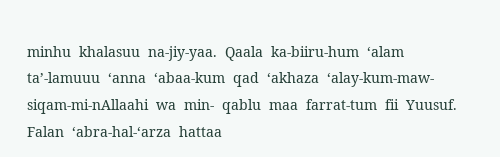minhu  khalasuu  na-jiy-yaa.  Qaala  ka-biiru-hum  ‘alam  ta’-lamuuu  ‘anna  ‘abaa-kum  qad  ‘akhaza  ‘alay-kum-maw-siqam-mi-nAllaahi  wa  min-  qablu  maa  farrat-tum  fii  Yuusuf.  Falan  ‘abra-hal-‘arza  hattaa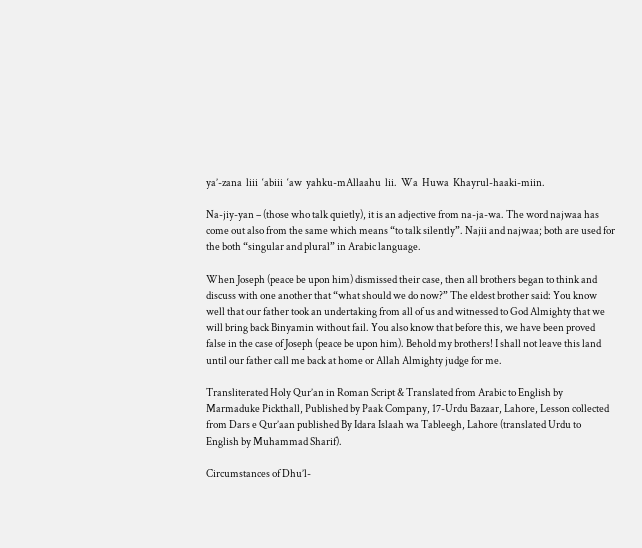ya’-zana  liii  ‘abiii  ‘aw  yahku-mAllaahu  lii.  Wa  Huwa  Khayrul-haaki-miin.

Na-jiy-yan – (those who talk quietly), it is an adjective from na-ja-wa. The word najwaa has come out also from the same which means “to talk silently”. Najii and najwaa; both are used for the both “singular and plural” in Arabic language.

When Joseph (peace be upon him) dismissed their case, then all brothers began to think and discuss with one another that “what should we do now?” The eldest brother said: You know well that our father took an undertaking from all of us and witnessed to God Almighty that we will bring back Binyamin without fail. You also know that before this, we have been proved false in the case of Joseph (peace be upon him). Behold my brothers! I shall not leave this land until our father call me back at home or Allah Almighty judge for me.

Transliterated Holy Qur’an in Roman Script & Translated from Arabic to English by Marmaduke Pickthall, Published by Paak Company, 17-Urdu Bazaar, Lahore, Lesson collected from Dars e Qur’aan published By Idara Islaah wa Tableegh, Lahore (translated Urdu to English by Muhammad Sharif).

Circumstances of Dhu’l-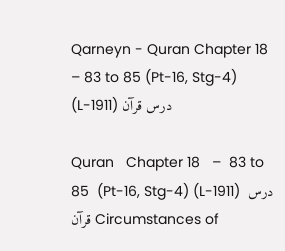Qarneyn - Quran Chapter 18 – 83 to 85 (Pt-16, Stg-4) (L-1911) درس قرآن

Quran   Chapter 18   –  83 to 85  (Pt-16, Stg-4) (L-1911)  درس   قرآن Circumstances of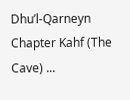Dhu’l-Qarneyn Chapter Kahf (The Cave) ...